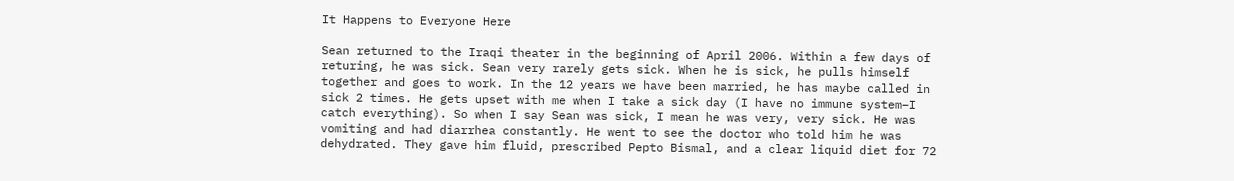It Happens to Everyone Here

Sean returned to the Iraqi theater in the beginning of April 2006. Within a few days of returing, he was sick. Sean very rarely gets sick. When he is sick, he pulls himself together and goes to work. In the 12 years we have been married, he has maybe called in sick 2 times. He gets upset with me when I take a sick day (I have no immune system–I catch everything). So when I say Sean was sick, I mean he was very, very sick. He was vomiting and had diarrhea constantly. He went to see the doctor who told him he was dehydrated. They gave him fluid, prescribed Pepto Bismal, and a clear liquid diet for 72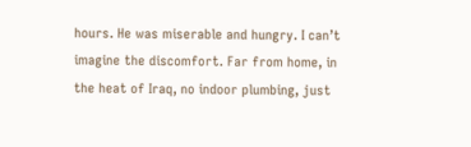hours. He was miserable and hungry. I can’t imagine the discomfort. Far from home, in the heat of Iraq, no indoor plumbing, just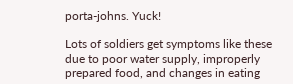porta-johns. Yuck!

Lots of soldiers get symptoms like these due to poor water supply, improperly prepared food, and changes in eating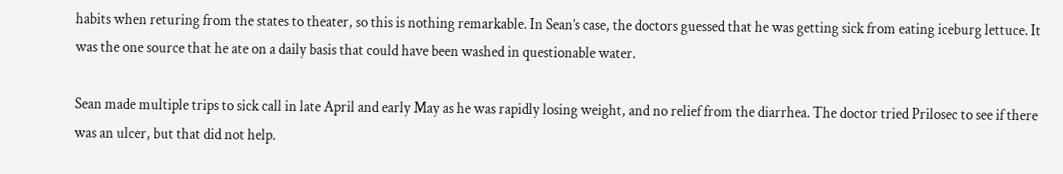habits when returing from the states to theater, so this is nothing remarkable. In Sean’s case, the doctors guessed that he was getting sick from eating iceburg lettuce. It was the one source that he ate on a daily basis that could have been washed in questionable water.

Sean made multiple trips to sick call in late April and early May as he was rapidly losing weight, and no relief from the diarrhea. The doctor tried Prilosec to see if there was an ulcer, but that did not help.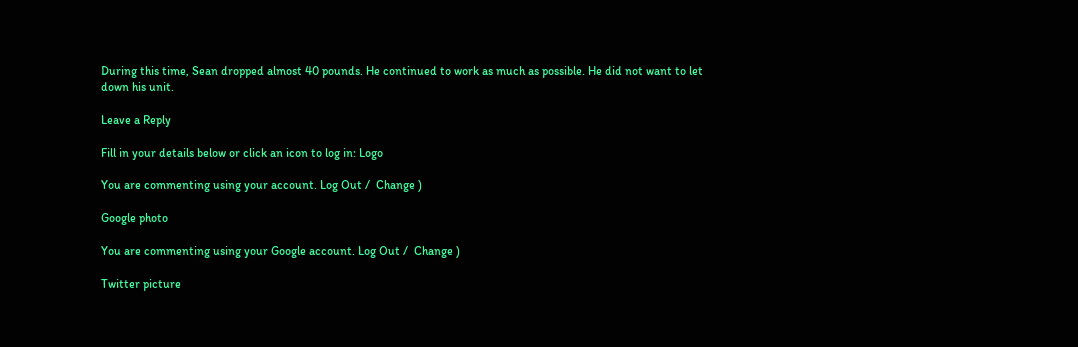During this time, Sean dropped almost 40 pounds. He continued to work as much as possible. He did not want to let down his unit.

Leave a Reply

Fill in your details below or click an icon to log in: Logo

You are commenting using your account. Log Out /  Change )

Google photo

You are commenting using your Google account. Log Out /  Change )

Twitter picture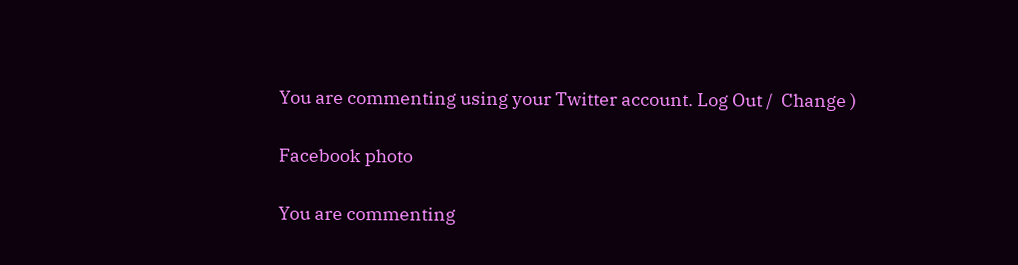You are commenting using your Twitter account. Log Out /  Change )

Facebook photo

You are commenting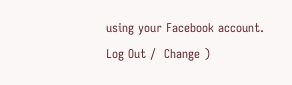using your Facebook account. Log Out /  Change )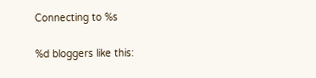Connecting to %s

%d bloggers like this: